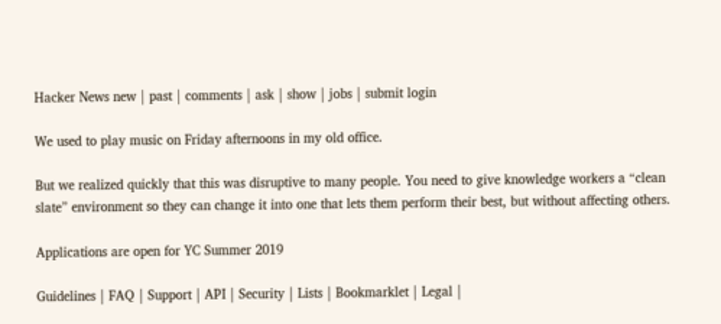Hacker News new | past | comments | ask | show | jobs | submit login

We used to play music on Friday afternoons in my old office.

But we realized quickly that this was disruptive to many people. You need to give knowledge workers a “clean slate” environment so they can change it into one that lets them perform their best, but without affecting others.

Applications are open for YC Summer 2019

Guidelines | FAQ | Support | API | Security | Lists | Bookmarklet | Legal |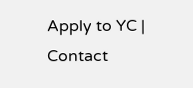Apply to YC | Contact